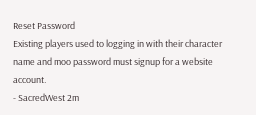Reset Password
Existing players used to logging in with their character name and moo password must signup for a website account.
- SacredWest 2m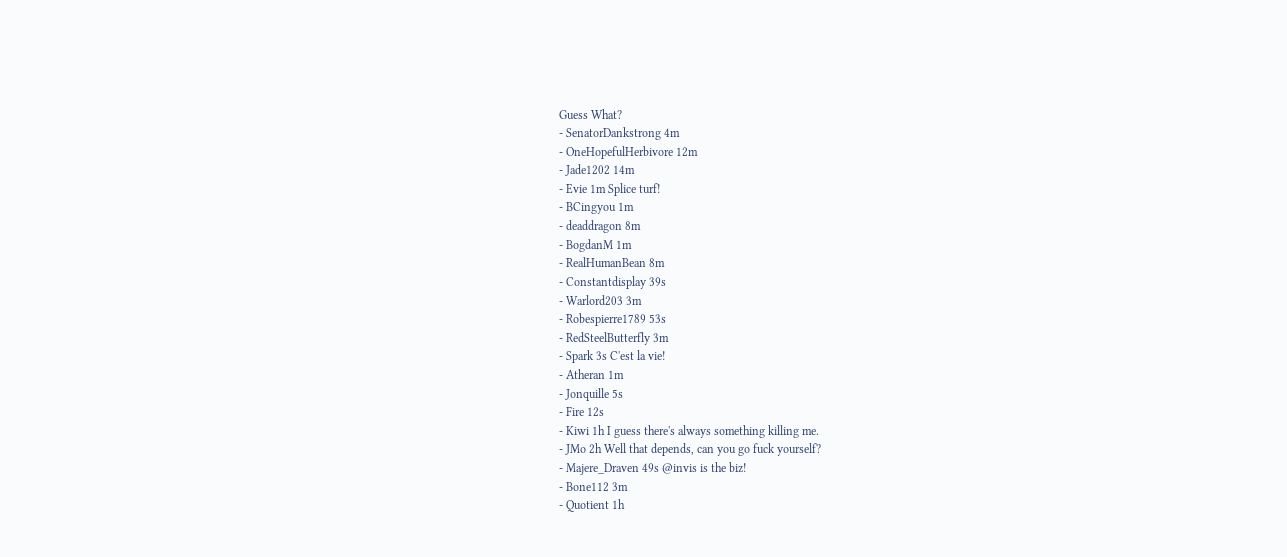Guess What?
- SenatorDankstrong 4m
- OneHopefulHerbivore 12m
- Jade1202 14m
- Evie 1m Splice turf!
- BCingyou 1m
- deaddragon 8m
- BogdanM 1m
- RealHumanBean 8m
- Constantdisplay 39s
- Warlord203 3m
- Robespierre1789 53s
- RedSteelButterfly 3m
- Spark 3s C'est la vie!
- Atheran 1m
- Jonquille 5s
- Fire 12s
- Kiwi 1h I guess there's always something killing me.
- JMo 2h Well that depends, can you go fuck yourself?
- Majere_Draven 49s @invis is the biz!
- Bone112 3m
- Quotient 1h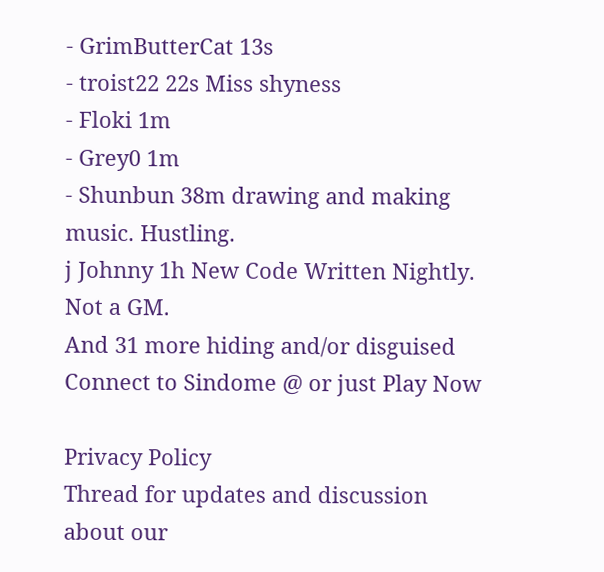- GrimButterCat 13s
- troist22 22s Miss shyness
- Floki 1m
- Grey0 1m
- Shunbun 38m drawing and making music. Hustling.
j Johnny 1h New Code Written Nightly. Not a GM.
And 31 more hiding and/or disguised
Connect to Sindome @ or just Play Now

Privacy Policy
Thread for updates and discussion about our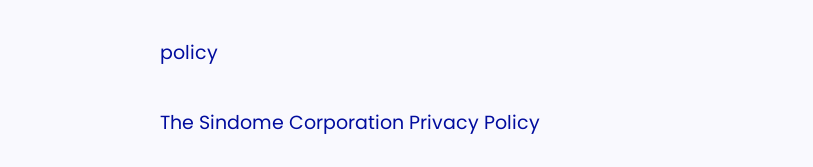policy

The Sindome Corporation Privacy Policy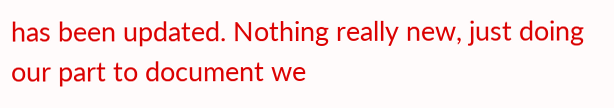has been updated. Nothing really new, just doing our part to document we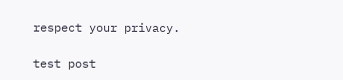respect your privacy.

test post